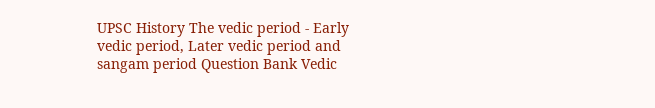UPSC History The vedic period - Early vedic period, Later vedic period and sangam period Question Bank Vedic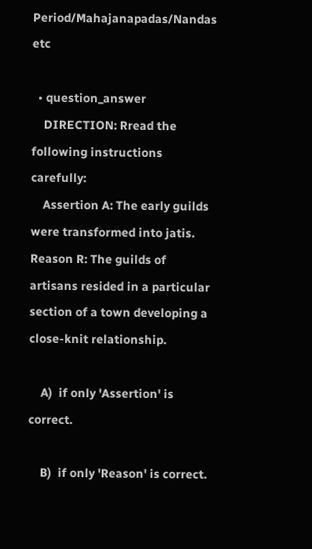Period/Mahajanapadas/Nandas etc

  • question_answer
    DIRECTION: Rread the following instructions carefully:
    Assertion A: The early guilds were transformed into jatis. Reason R: The guilds of artisans resided in a particular section of a town developing a close-knit relationship.

    A)  if only 'Assertion' is correct.

    B)  if only 'Reason' is correct.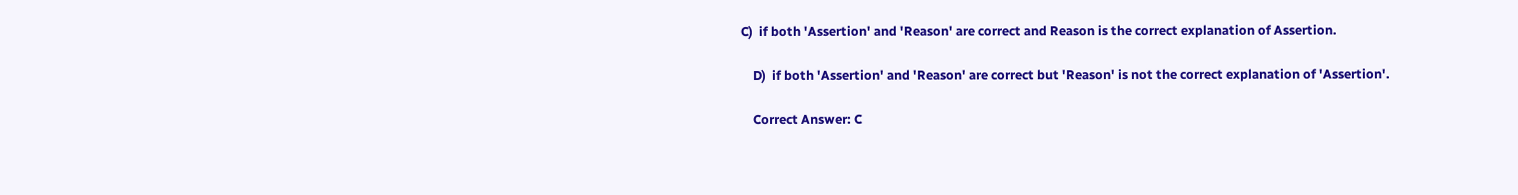C)  if both 'Assertion' and 'Reason' are correct and Reason is the correct explanation of Assertion.

    D)  if both 'Assertion' and 'Reason' are correct but 'Reason' is not the correct explanation of 'Assertion'.

    Correct Answer: C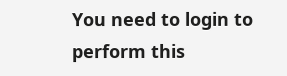You need to login to perform this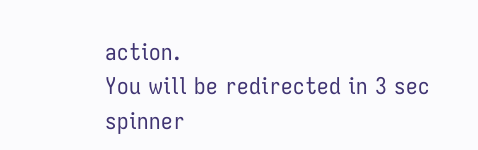action.
You will be redirected in 3 sec spinner